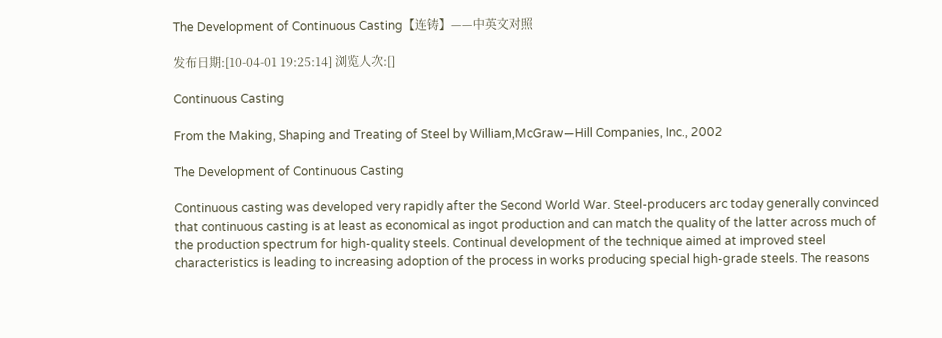The Development of Continuous Casting【连铸】——中英文对照

发布日期:[10-04-01 19:25:14] 浏览人次:[]

Continuous Casting

From the Making, Shaping and Treating of Steel by William,McGraw—Hill Companies, Inc., 2002

The Development of Continuous Casting

Continuous casting was developed very rapidly after the Second World War. Steel-producers arc today generally convinced that continuous casting is at least as economical as ingot production and can match the quality of the latter across much of the production spectrum for high-quality steels. Continual development of the technique aimed at improved steel characteristics is leading to increasing adoption of the process in works producing special high-grade steels. The reasons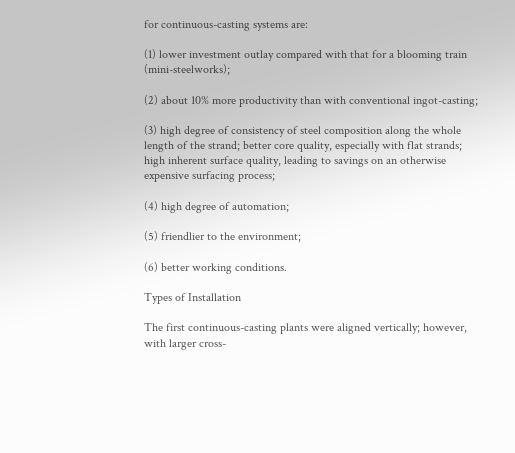for continuous-casting systems are:

(1) lower investment outlay compared with that for a blooming train (mini-steelworks);

(2) about 10% more productivity than with conventional ingot-casting;

(3) high degree of consistency of steel composition along the whole length of the strand; better core quality, especially with flat strands; high inherent surface quality, leading to savings on an otherwise expensive surfacing process;

(4) high degree of automation;

(5) friendlier to the environment;

(6) better working conditions.

Types of Installation

The first continuous-casting plants were aligned vertically; however, with larger cross-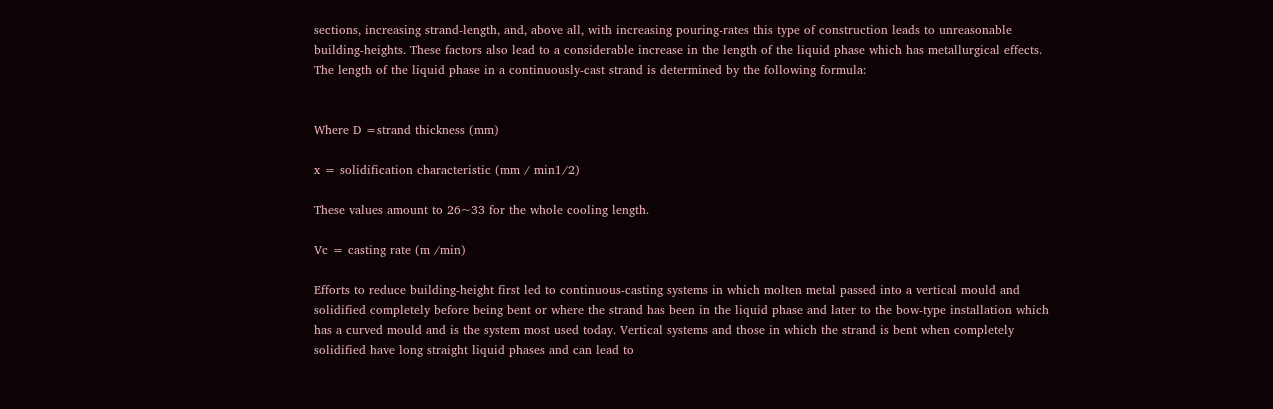sections, increasing strand-length, and, above all, with increasing pouring-rates this type of construction leads to unreasonable building-heights. These factors also lead to a considerable increase in the length of the liquid phase which has metallurgical effects. The length of the liquid phase in a continuously-cast strand is determined by the following formula:


Where D =strand thickness (mm)

x = solidification characteristic (mm / min1/2)

These values amount to 26~33 for the whole cooling length.

Vc = casting rate (m /min)

Efforts to reduce building-height first led to continuous-casting systems in which molten metal passed into a vertical mould and solidified completely before being bent or where the strand has been in the liquid phase and later to the bow-type installation which has a curved mould and is the system most used today. Vertical systems and those in which the strand is bent when completely solidified have long straight liquid phases and can lead to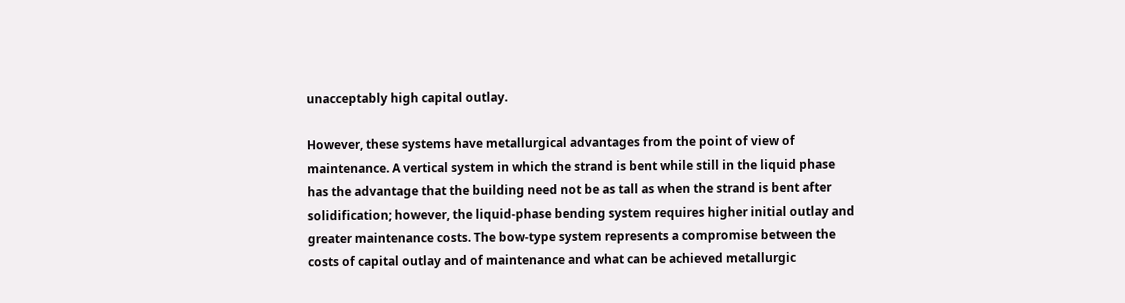unacceptably high capital outlay.

However, these systems have metallurgical advantages from the point of view of maintenance. A vertical system in which the strand is bent while still in the liquid phase has the advantage that the building need not be as tall as when the strand is bent after solidification; however, the liquid-phase bending system requires higher initial outlay and greater maintenance costs. The bow-type system represents a compromise between the costs of capital outlay and of maintenance and what can be achieved metallurgic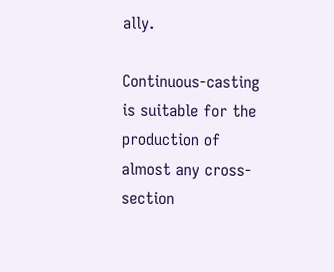ally.

Continuous-casting is suitable for the production of almost any cross-section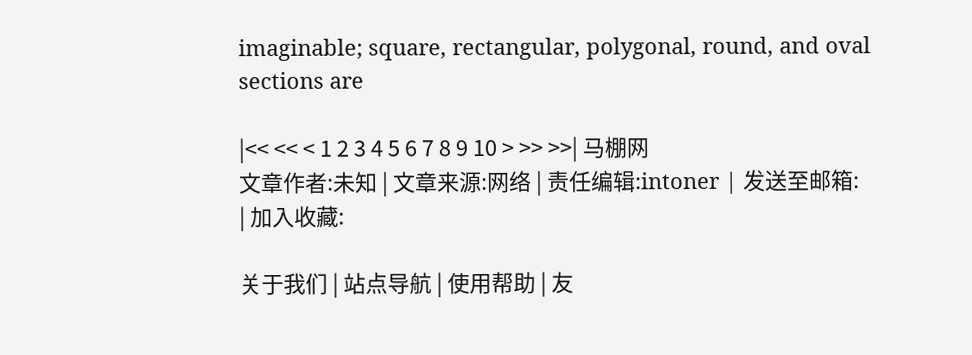imaginable; square, rectangular, polygonal, round, and oval sections are

|<< << < 1 2 3 4 5 6 7 8 9 10 > >> >>| 马棚网
文章作者:未知 | 文章来源:网络 | 责任编辑:intoner | 发送至邮箱: | 加入收藏:

关于我们 | 站点导航 | 使用帮助 | 友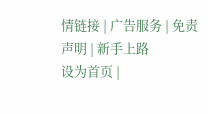情链接 | 广告服务 | 免责声明 | 新手上路
设为首页 |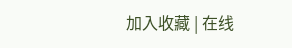加入收藏 | 在线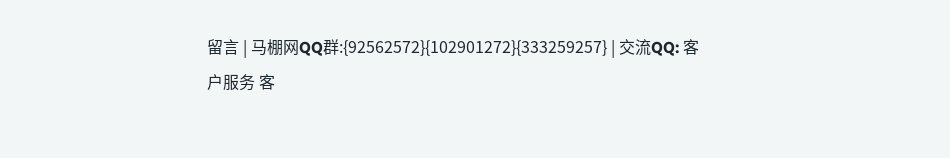留言 | 马棚网QQ群:{92562572}{102901272}{333259257} | 交流QQ: 客户服务 客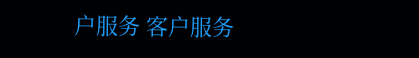户服务 客户服务